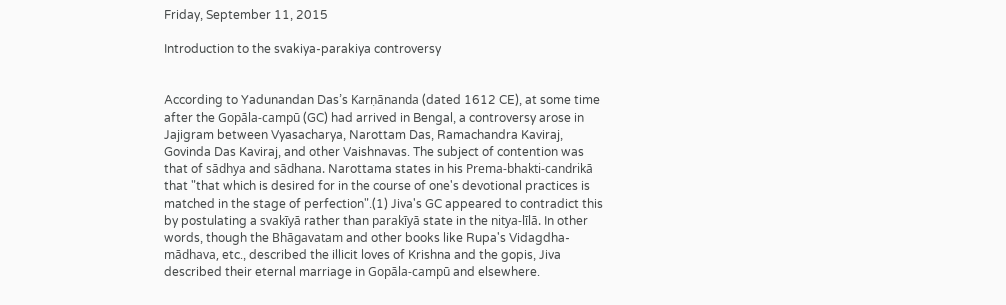Friday, September 11, 2015

Introduction to the svakiya-parakiya controversy


According to Yadunandan Das’s Karṇānanda (dated 1612 CE), at some time after the Gopāla-campū (GC) had arrived in Bengal, a controversy arose in Jajigram between Vyasacharya, Narottam Das, Ramachandra Kaviraj, Govinda Das Kaviraj, and other Vaishnavas. The subject of contention was that of sādhya and sādhana. Narottama states in his Prema-bhakti-candrikā that "that which is desired for in the course of one's devotional practices is matched in the stage of perfection".(1) Jiva's GC appeared to contradict this by postulating a svakīyā rather than parakīyā state in the nitya-līlā. In other words, though the Bhāgavatam and other books like Rupa's Vidagdha-mādhava, etc., described the illicit loves of Krishna and the gopis, Jiva described their eternal marriage in Gopāla-campū and elsewhere.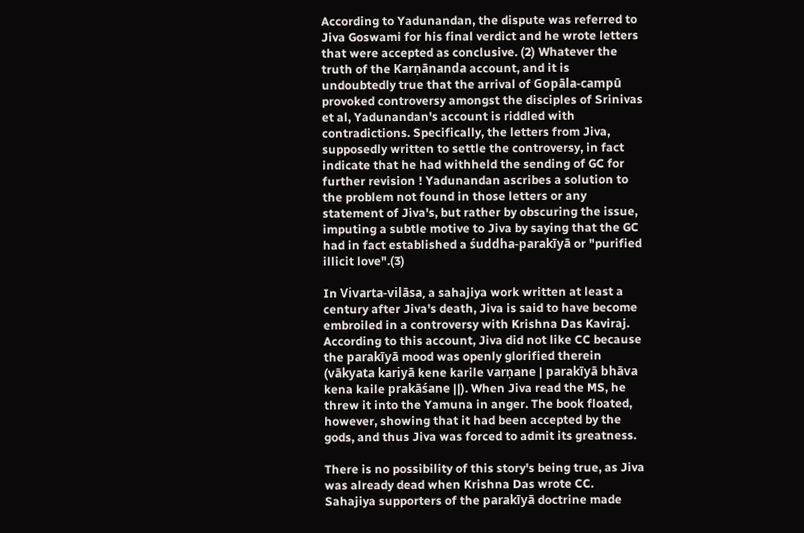According to Yadunandan, the dispute was referred to Jiva Goswami for his final verdict and he wrote letters that were accepted as conclusive. (2) Whatever the truth of the Karṇānanda account, and it is undoubtedly true that the arrival of Gopāla-campū provoked controversy amongst the disciples of Srinivas et al, Yadunandan's account is riddled with contradictions. Specifically, the letters from Jiva, supposedly written to settle the controversy, in fact indicate that he had withheld the sending of GC for further revision ! Yadunandan ascribes a solution to the problem not found in those letters or any statement of Jiva's, but rather by obscuring the issue, imputing a subtle motive to Jiva by saying that the GC had in fact established a śuddha-parakīyā or "purified illicit love".(3)

In Vivarta-vilāsa, a sahajiya work written at least a century after Jiva's death, Jiva is said to have become embroiled in a controversy with Krishna Das Kaviraj. According to this account, Jiva did not like CC because the parakīyā mood was openly glorified therein (vākyata kariyā kene karile varṇane | parakīyā bhāva kena kaile prakāśane ||). When Jiva read the MS, he threw it into the Yamuna in anger. The book floated, however, showing that it had been accepted by the gods, and thus Jiva was forced to admit its greatness.

There is no possibility of this story's being true, as Jiva was already dead when Krishna Das wrote CC. Sahajiya supporters of the parakīyā doctrine made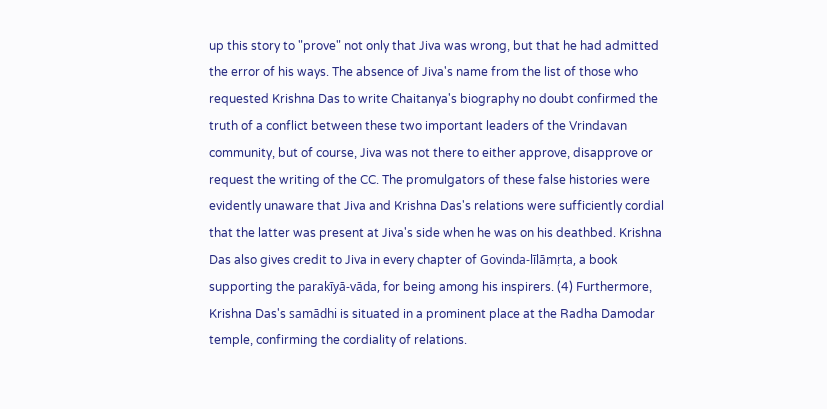up this story to "prove" not only that Jiva was wrong, but that he had admitted the error of his ways. The absence of Jiva's name from the list of those who requested Krishna Das to write Chaitanya's biography no doubt confirmed the truth of a conflict between these two important leaders of the Vrindavan community, but of course, Jiva was not there to either approve, disapprove or request the writing of the CC. The promulgators of these false histories were evidently unaware that Jiva and Krishna Das's relations were sufficiently cordial that the latter was present at Jiva's side when he was on his deathbed. Krishna Das also gives credit to Jiva in every chapter of Govinda-līlāmṛta, a book supporting the parakīyā-vāda, for being among his inspirers. (4) Furthermore, Krishna Das's samādhi is situated in a prominent place at the Radha Damodar temple, confirming the cordiality of relations.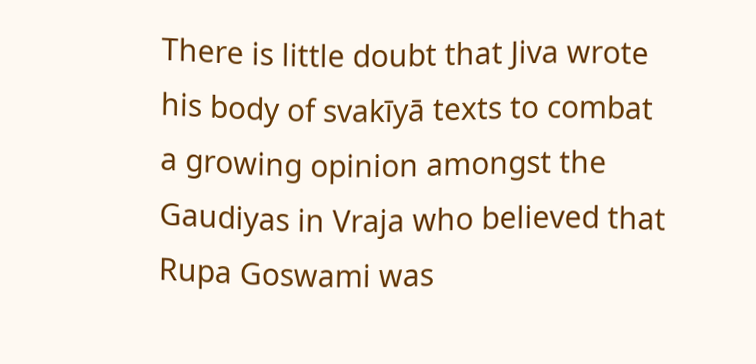There is little doubt that Jiva wrote his body of svakīyā texts to combat a growing opinion amongst the Gaudiyas in Vraja who believed that Rupa Goswami was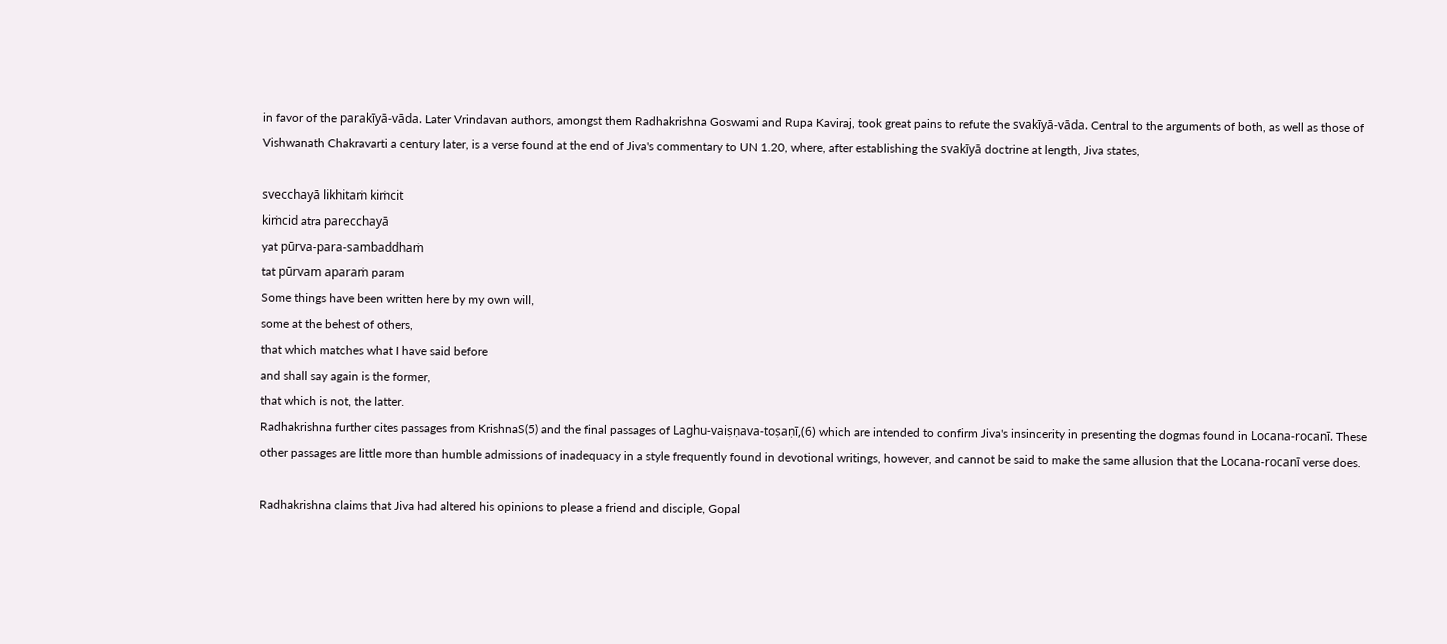in favor of the parakīyā-vāda. Later Vrindavan authors, amongst them Radhakrishna Goswami and Rupa Kaviraj, took great pains to refute the svakīyā-vāda. Central to the arguments of both, as well as those of Vishwanath Chakravarti a century later, is a verse found at the end of Jiva's commentary to UN 1.20, where, after establishing the svakīyā doctrine at length, Jiva states,

svecchayā likhitaṁ kiṁcit
kiṁcid atra parecchayā
yat pūrva-para-sambaddhaṁ
tat pūrvam aparaṁ param
Some things have been written here by my own will,
some at the behest of others,
that which matches what I have said before
and shall say again is the former,
that which is not, the latter.
Radhakrishna further cites passages from KrishnaS(5) and the final passages of Laghu-vaiṣṇava-toṣaṇī,(6) which are intended to confirm Jiva's insincerity in presenting the dogmas found in Locana-rocanī. These other passages are little more than humble admissions of inadequacy in a style frequently found in devotional writings, however, and cannot be said to make the same allusion that the Locana-rocanī verse does.

Radhakrishna claims that Jiva had altered his opinions to please a friend and disciple, Gopal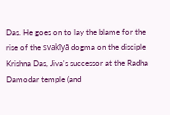Das. He goes on to lay the blame for the rise of the svakīyā dogma on the disciple Krishna Das, Jiva's successor at the Radha Damodar temple (and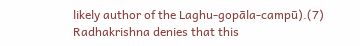likely author of the Laghu-gopāla-campū).(7) Radhakrishna denies that this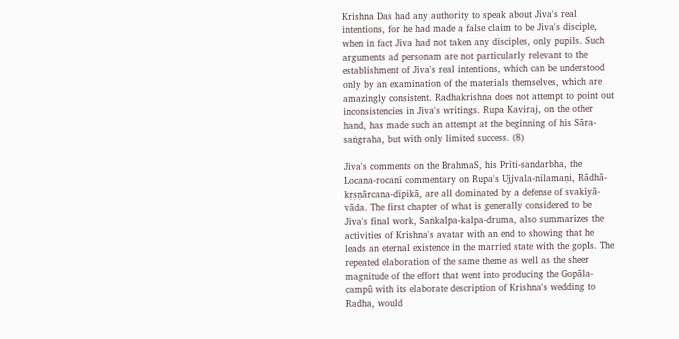Krishna Das had any authority to speak about Jiva's real intentions, for he had made a false claim to be Jiva's disciple, when in fact Jiva had not taken any disciples, only pupils. Such arguments ad personam are not particularly relevant to the establishment of Jiva's real intentions, which can be understood only by an examination of the materials themselves, which are amazingly consistent. Radhakrishna does not attempt to point out inconsistencies in Jiva's writings. Rupa Kaviraj, on the other hand, has made such an attempt at the beginning of his Sāra-saṅgraha, but with only limited success. (8)

Jiva's comments on the BrahmaS, his Prīti-sandarbha, the Locana-rocanī commentary on Rupa's Ujjvala-nīlamaṇi, Rādhā-kṛṣṇārcana-dīpikā, are all dominated by a defense of svakīyā-vāda. The first chapter of what is generally considered to be Jiva's final work, Saṅkalpa-kalpa-druma, also summarizes the activities of Krishna's avatar with an end to showing that he leads an eternal existence in the married state with the gopIs. The repeated elaboration of the same theme as well as the sheer magnitude of the effort that went into producing the Gopāla-campū with its elaborate description of Krishna's wedding to Radha, would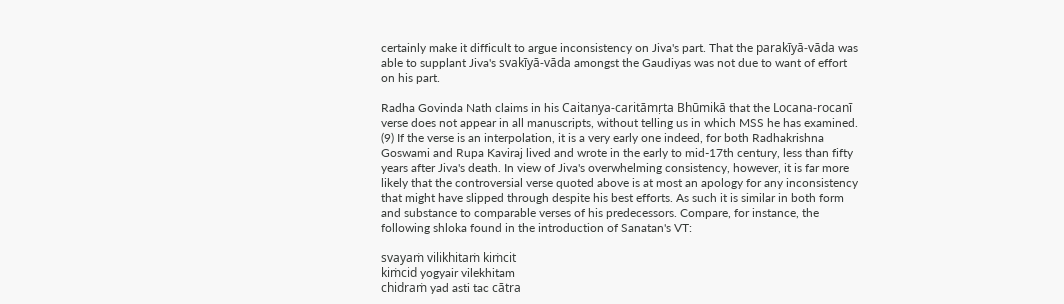certainly make it difficult to argue inconsistency on Jiva's part. That the parakīyā-vāda was able to supplant Jiva's svakīyā-vāda amongst the Gaudiyas was not due to want of effort on his part.

Radha Govinda Nath claims in his Caitanya-caritāmṛta Bhūmikā that the Locana-rocanī verse does not appear in all manuscripts, without telling us in which MSS he has examined. (9) If the verse is an interpolation, it is a very early one indeed, for both Radhakrishna Goswami and Rupa Kaviraj lived and wrote in the early to mid-17th century, less than fifty years after Jiva's death. In view of Jiva's overwhelming consistency, however, it is far more likely that the controversial verse quoted above is at most an apology for any inconsistency that might have slipped through despite his best efforts. As such it is similar in both form and substance to comparable verses of his predecessors. Compare, for instance, the following shloka found in the introduction of Sanatan's VT:

svayaṁ vilikhitaṁ kiṁcit
kiṁcid yogyair vilekhitam
chidraṁ yad asti tac cātra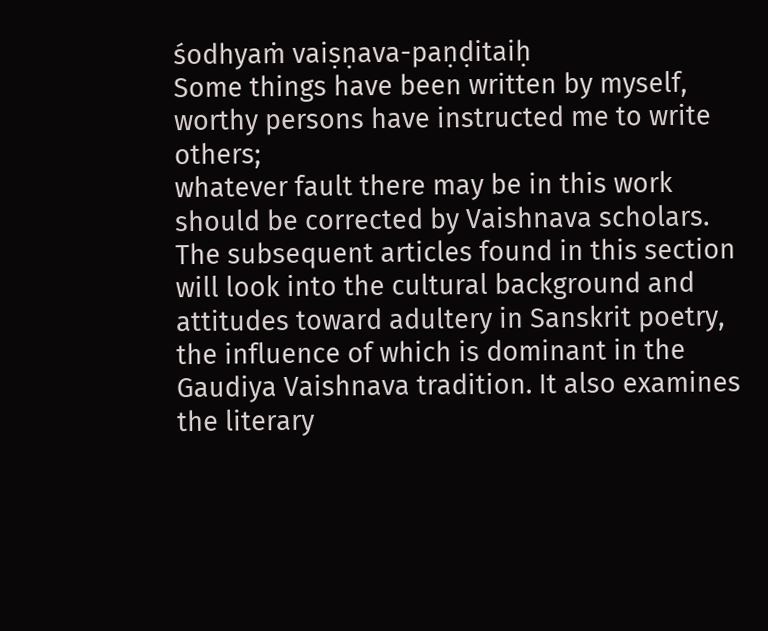śodhyaṁ vaiṣṇava-paṇḍitaiḥ
Some things have been written by myself,
worthy persons have instructed me to write others;
whatever fault there may be in this work
should be corrected by Vaishnava scholars.
The subsequent articles found in this section will look into the cultural background and attitudes toward adultery in Sanskrit poetry, the influence of which is dominant in the Gaudiya Vaishnava tradition. It also examines the literary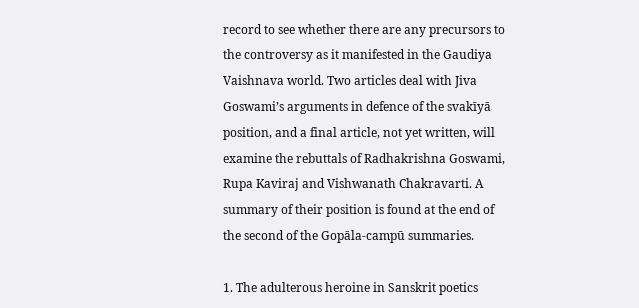record to see whether there are any precursors to the controversy as it manifested in the Gaudiya Vaishnava world. Two articles deal with Jiva Goswami’s arguments in defence of the svakīyā position, and a final article, not yet written, will examine the rebuttals of Radhakrishna Goswami, Rupa Kaviraj and Vishwanath Chakravarti. A summary of their position is found at the end of the second of the Gopāla-campū summaries.

1. The adulterous heroine in Sanskrit poetics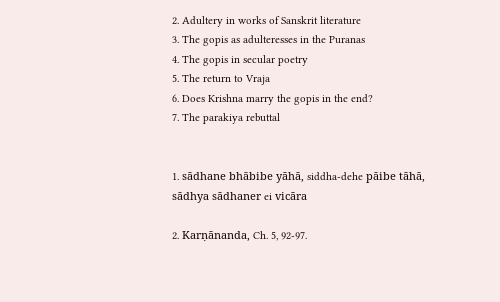2. Adultery in works of Sanskrit literature
3. The gopis as adulteresses in the Puranas
4. The gopis in secular poetry
5. The return to Vraja
6. Does Krishna marry the gopis in the end?
7. The parakiya rebuttal


1. sādhane bhābibe yāhā, siddha-dehe pāibe tāhā, sādhya sādhaner ei vicāra

2. Karṇānanda, Ch. 5, 92-97.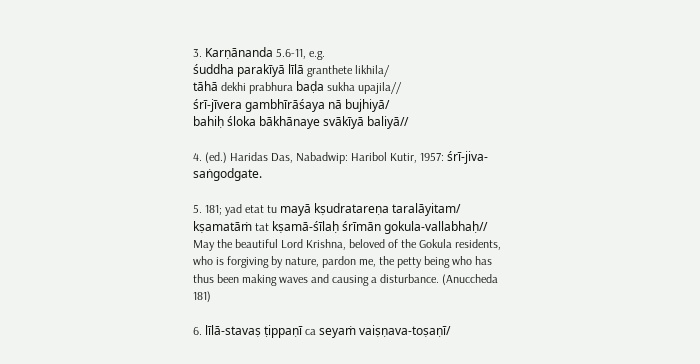3. Karṇānanda 5.6-11, e.g.
śuddha parakīyā līlā granthete likhila/
tāhā dekhi prabhura baḍa sukha upajila//
śrī-jīvera gambhīrāśaya nā bujhiyā/
bahiḥ śloka bākhānaye svākīyā baliyā//

4. (ed.) Haridas Das, Nabadwip: Haribol Kutir, 1957: śrī-jiva-saṅgodgate.

5. 181; yad etat tu mayā kṣudratareṇa taralāyitam/
kṣamatāṁ tat kṣamā-śīlaḥ śrīmān gokula-vallabhaḥ//
May the beautiful Lord Krishna, beloved of the Gokula residents, who is forgiving by nature, pardon me, the petty being who has thus been making waves and causing a disturbance. (Anuccheda 181)

6. līlā-stavaṣ ṭippaṇī ca seyaṁ vaiṣṇava-toṣaṇī/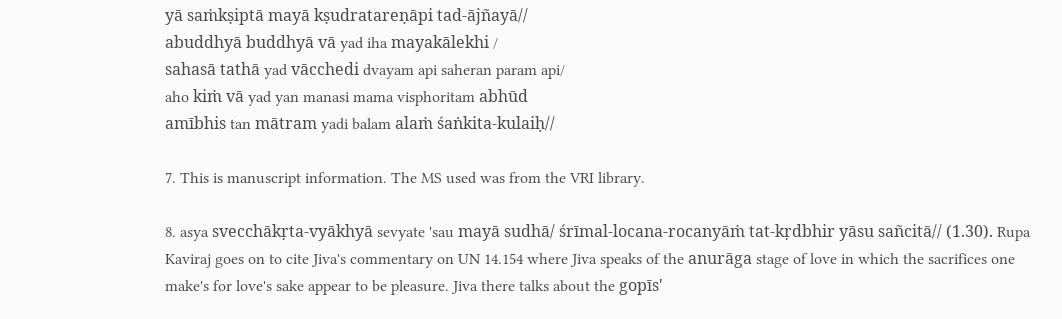yā saṁkṣiptā mayā kṣudratareṇāpi tad-ājñayā//
abuddhyā buddhyā vā yad iha mayakālekhi /
sahasā tathā yad vācchedi dvayam api saheran param api/
aho kiṁ vā yad yan manasi mama visphoritam abhūd
amībhis tan mātram yadi balam alaṁ śaṅkita-kulaiḥ//

7. This is manuscript information. The MS used was from the VRI library.

8. asya svecchākṛta-vyākhyā sevyate 'sau mayā sudhā/ śrīmal-locana-rocanyāṁ tat-kṛdbhir yāsu sañcitā// (1.30). Rupa Kaviraj goes on to cite Jiva's commentary on UN 14.154 where Jiva speaks of the anurāga stage of love in which the sacrifices one make's for love's sake appear to be pleasure. Jiva there talks about the gopīs'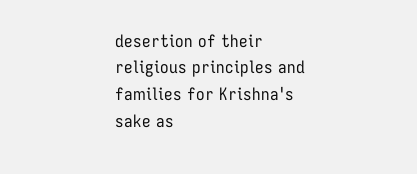desertion of their religious principles and families for Krishna's sake as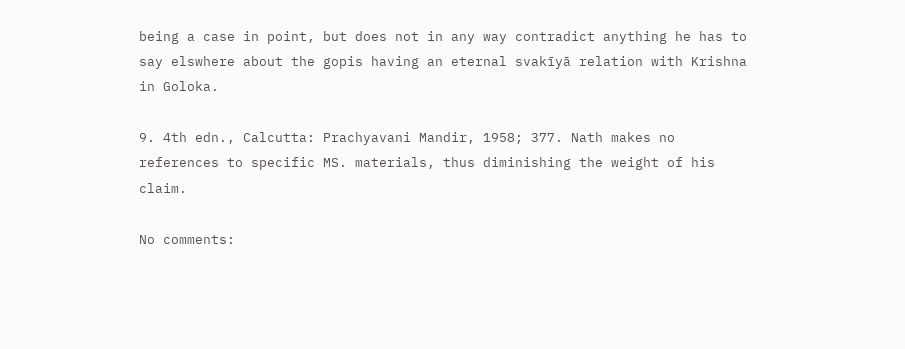being a case in point, but does not in any way contradict anything he has to say elswhere about the gopis having an eternal svakīyā relation with Krishna in Goloka.

9. 4th edn., Calcutta: Prachyavani Mandir, 1958; 377. Nath makes no references to specific MS. materials, thus diminishing the weight of his claim.

No comments: